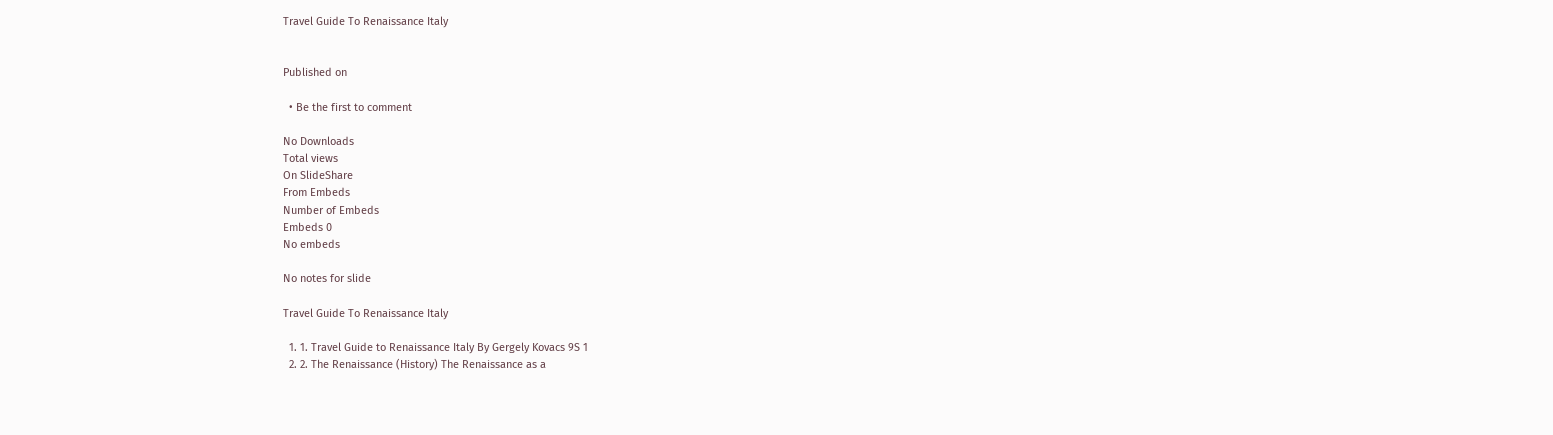Travel Guide To Renaissance Italy


Published on

  • Be the first to comment

No Downloads
Total views
On SlideShare
From Embeds
Number of Embeds
Embeds 0
No embeds

No notes for slide

Travel Guide To Renaissance Italy

  1. 1. Travel Guide to Renaissance Italy By Gergely Kovacs 9S 1
  2. 2. The Renaissance (History) The Renaissance as a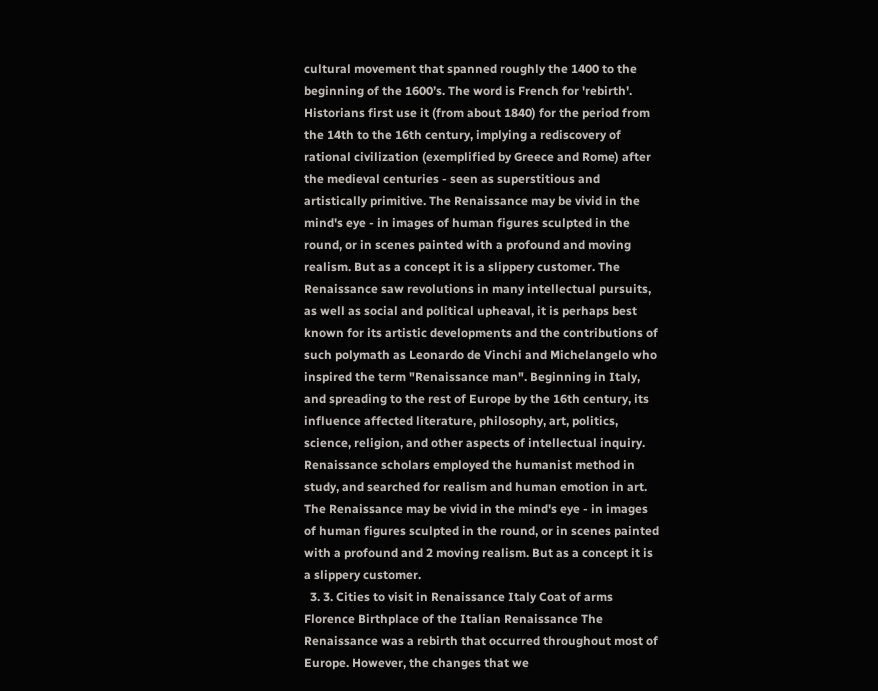cultural movement that spanned roughly the 1400 to the beginning of the 1600’s. The word is French for 'rebirth'. Historians first use it (from about 1840) for the period from the 14th to the 16th century, implying a rediscovery of rational civilization (exemplified by Greece and Rome) after the medieval centuries - seen as superstitious and artistically primitive. The Renaissance may be vivid in the mind's eye - in images of human figures sculpted in the round, or in scenes painted with a profound and moving realism. But as a concept it is a slippery customer. The Renaissance saw revolutions in many intellectual pursuits, as well as social and political upheaval, it is perhaps best known for its artistic developments and the contributions of such polymath as Leonardo de Vinchi and Michelangelo who inspired the term "Renaissance man". Beginning in Italy, and spreading to the rest of Europe by the 16th century, its influence affected literature, philosophy, art, politics, science, religion, and other aspects of intellectual inquiry. Renaissance scholars employed the humanist method in study, and searched for realism and human emotion in art. The Renaissance may be vivid in the mind's eye - in images of human figures sculpted in the round, or in scenes painted with a profound and 2 moving realism. But as a concept it is a slippery customer.
  3. 3. Cities to visit in Renaissance Italy Coat of arms Florence Birthplace of the Italian Renaissance The Renaissance was a rebirth that occurred throughout most of Europe. However, the changes that we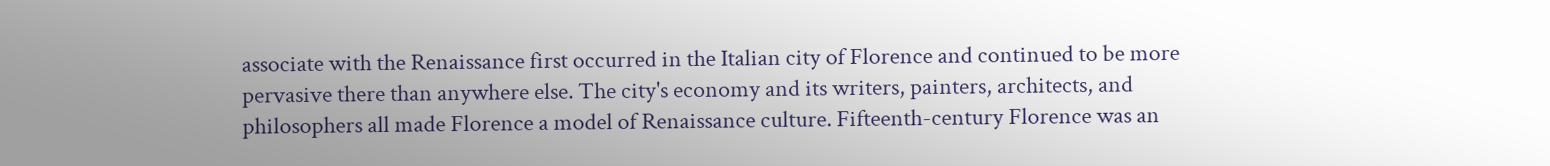associate with the Renaissance first occurred in the Italian city of Florence and continued to be more pervasive there than anywhere else. The city's economy and its writers, painters, architects, and philosophers all made Florence a model of Renaissance culture. Fifteenth-century Florence was an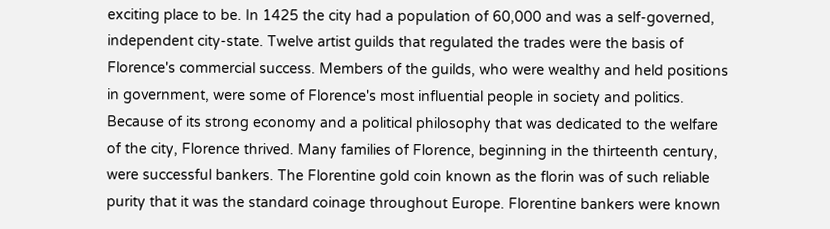exciting place to be. In 1425 the city had a population of 60,000 and was a self-governed, independent city-state. Twelve artist guilds that regulated the trades were the basis of Florence's commercial success. Members of the guilds, who were wealthy and held positions in government, were some of Florence's most influential people in society and politics. Because of its strong economy and a political philosophy that was dedicated to the welfare of the city, Florence thrived. Many families of Florence, beginning in the thirteenth century, were successful bankers. The Florentine gold coin known as the florin was of such reliable purity that it was the standard coinage throughout Europe. Florentine bankers were known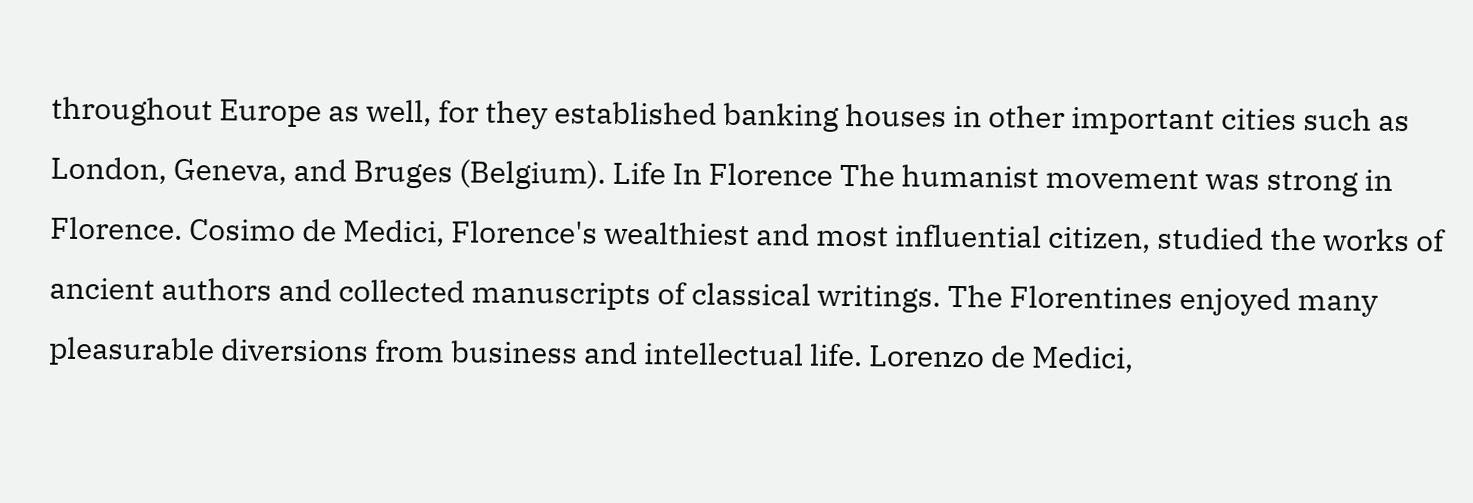throughout Europe as well, for they established banking houses in other important cities such as London, Geneva, and Bruges (Belgium). Life In Florence The humanist movement was strong in Florence. Cosimo de Medici, Florence's wealthiest and most influential citizen, studied the works of ancient authors and collected manuscripts of classical writings. The Florentines enjoyed many pleasurable diversions from business and intellectual life. Lorenzo de Medici,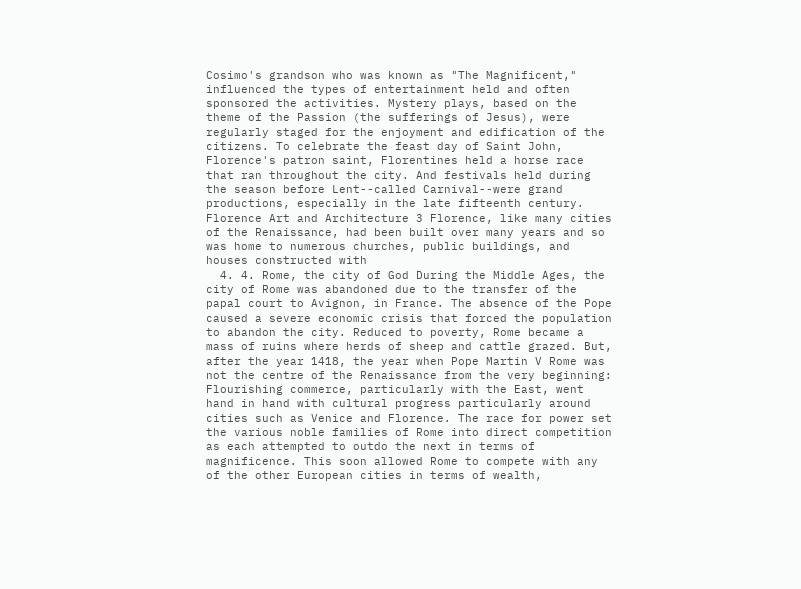Cosimo's grandson who was known as "The Magnificent," influenced the types of entertainment held and often sponsored the activities. Mystery plays, based on the theme of the Passion (the sufferings of Jesus), were regularly staged for the enjoyment and edification of the citizens. To celebrate the feast day of Saint John, Florence's patron saint, Florentines held a horse race that ran throughout the city. And festivals held during the season before Lent--called Carnival--were grand productions, especially in the late fifteenth century. Florence Art and Architecture 3 Florence, like many cities of the Renaissance, had been built over many years and so was home to numerous churches, public buildings, and houses constructed with
  4. 4. Rome, the city of God During the Middle Ages, the city of Rome was abandoned due to the transfer of the papal court to Avignon, in France. The absence of the Pope caused a severe economic crisis that forced the population to abandon the city. Reduced to poverty, Rome became a mass of ruins where herds of sheep and cattle grazed. But, after the year 1418, the year when Pope Martin V Rome was not the centre of the Renaissance from the very beginning: Flourishing commerce, particularly with the East, went hand in hand with cultural progress particularly around cities such as Venice and Florence. The race for power set the various noble families of Rome into direct competition as each attempted to outdo the next in terms of magnificence. This soon allowed Rome to compete with any of the other European cities in terms of wealth,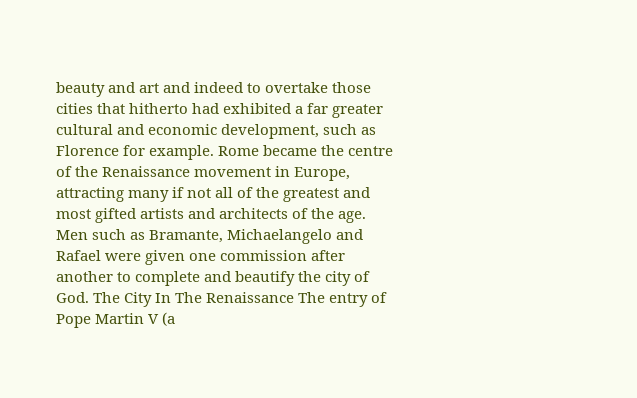beauty and art and indeed to overtake those cities that hitherto had exhibited a far greater cultural and economic development, such as Florence for example. Rome became the centre of the Renaissance movement in Europe, attracting many if not all of the greatest and most gifted artists and architects of the age. Men such as Bramante, Michaelangelo and Rafael were given one commission after another to complete and beautify the city of God. The City In The Renaissance The entry of Pope Martin V (a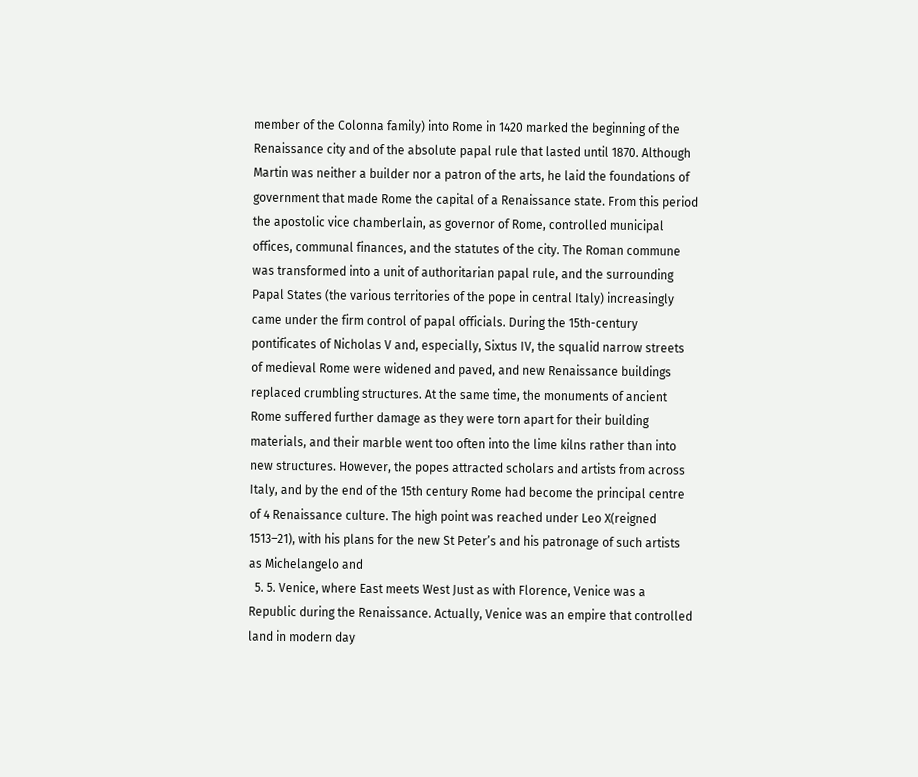member of the Colonna family) into Rome in 1420 marked the beginning of the Renaissance city and of the absolute papal rule that lasted until 1870. Although Martin was neither a builder nor a patron of the arts, he laid the foundations of government that made Rome the capital of a Renaissance state. From this period the apostolic vice chamberlain, as governor of Rome, controlled municipal offices, communal finances, and the statutes of the city. The Roman commune was transformed into a unit of authoritarian papal rule, and the surrounding Papal States (the various territories of the pope in central Italy) increasingly came under the firm control of papal officials. During the 15th-century pontificates of Nicholas V and, especially, Sixtus IV, the squalid narrow streets of medieval Rome were widened and paved, and new Renaissance buildings replaced crumbling structures. At the same time, the monuments of ancient Rome suffered further damage as they were torn apart for their building materials, and their marble went too often into the lime kilns rather than into new structures. However, the popes attracted scholars and artists from across Italy, and by the end of the 15th century Rome had become the principal centre of 4 Renaissance culture. The high point was reached under Leo X(reigned 1513–21), with his plans for the new St Peter’s and his patronage of such artists as Michelangelo and
  5. 5. Venice, where East meets West Just as with Florence, Venice was a Republic during the Renaissance. Actually, Venice was an empire that controlled land in modern day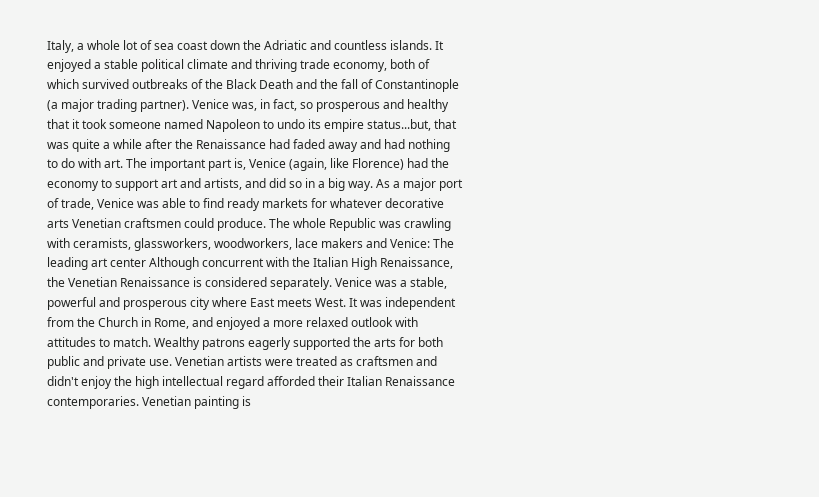Italy, a whole lot of sea coast down the Adriatic and countless islands. It enjoyed a stable political climate and thriving trade economy, both of which survived outbreaks of the Black Death and the fall of Constantinople (a major trading partner). Venice was, in fact, so prosperous and healthy that it took someone named Napoleon to undo its empire status...but, that was quite a while after the Renaissance had faded away and had nothing to do with art. The important part is, Venice (again, like Florence) had the economy to support art and artists, and did so in a big way. As a major port of trade, Venice was able to find ready markets for whatever decorative arts Venetian craftsmen could produce. The whole Republic was crawling with ceramists, glassworkers, woodworkers, lace makers and Venice: The leading art center Although concurrent with the Italian High Renaissance, the Venetian Renaissance is considered separately. Venice was a stable, powerful and prosperous city where East meets West. It was independent from the Church in Rome, and enjoyed a more relaxed outlook with attitudes to match. Wealthy patrons eagerly supported the arts for both public and private use. Venetian artists were treated as craftsmen and didn't enjoy the high intellectual regard afforded their Italian Renaissance contemporaries. Venetian painting is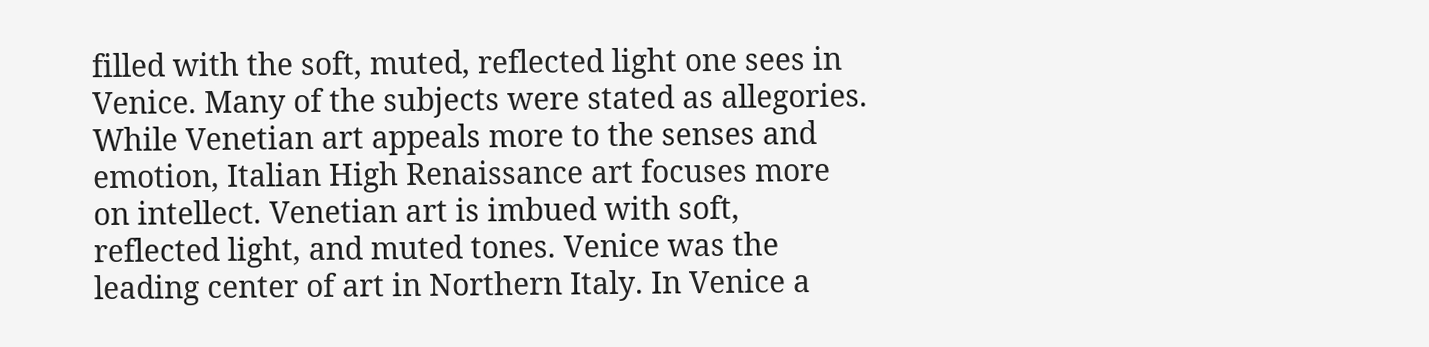filled with the soft, muted, reflected light one sees in Venice. Many of the subjects were stated as allegories. While Venetian art appeals more to the senses and emotion, Italian High Renaissance art focuses more on intellect. Venetian art is imbued with soft, reflected light, and muted tones. Venice was the leading center of art in Northern Italy. In Venice a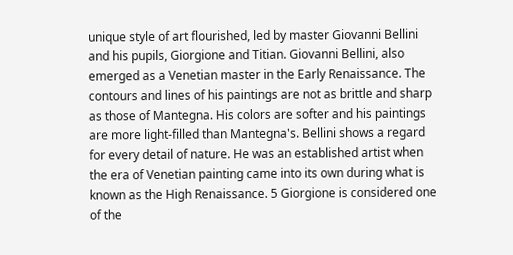unique style of art flourished, led by master Giovanni Bellini and his pupils, Giorgione and Titian. Giovanni Bellini, also emerged as a Venetian master in the Early Renaissance. The contours and lines of his paintings are not as brittle and sharp as those of Mantegna. His colors are softer and his paintings are more light-filled than Mantegna's. Bellini shows a regard for every detail of nature. He was an established artist when the era of Venetian painting came into its own during what is known as the High Renaissance. 5 Giorgione is considered one of the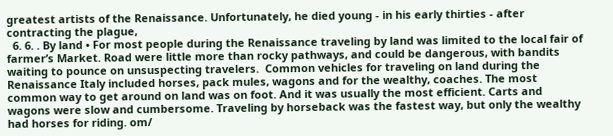greatest artists of the Renaissance. Unfortunately, he died young - in his early thirties - after contracting the plague,
  6. 6. . By land • For most people during the Renaissance traveling by land was limited to the local fair of farmer’s Market. Road were little more than rocky pathways, and could be dangerous, with bandits waiting to pounce on unsuspecting travelers.  Common vehicles for traveling on land during the Renaissance Italy included horses, pack mules, wagons and for the wealthy, coaches. The most common way to get around on land was on foot. And it was usually the most efficient. Carts and wagons were slow and cumbersome. Traveling by horseback was the fastest way, but only the wealthy had horses for riding. om/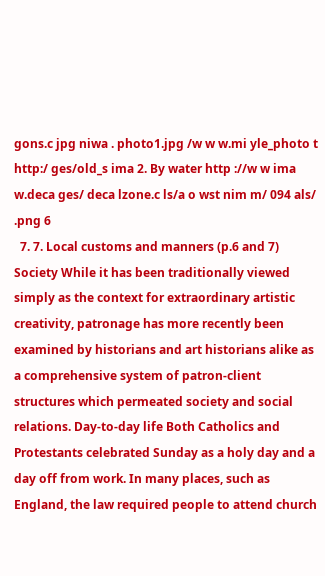gons.c jpg niwa . photo1.jpg /w w w.mi yle_photo t http:/ ges/old_s ima 2. By water http ://w w ima w.deca ges/ deca lzone.c ls/a o wst nim m/ 094 als/ .png 6
  7. 7. Local customs and manners (p.6 and 7) Society While it has been traditionally viewed simply as the context for extraordinary artistic creativity, patronage has more recently been examined by historians and art historians alike as a comprehensive system of patron-client structures which permeated society and social relations. Day-to-day life Both Catholics and Protestants celebrated Sunday as a holy day and a day off from work. In many places, such as England, the law required people to attend church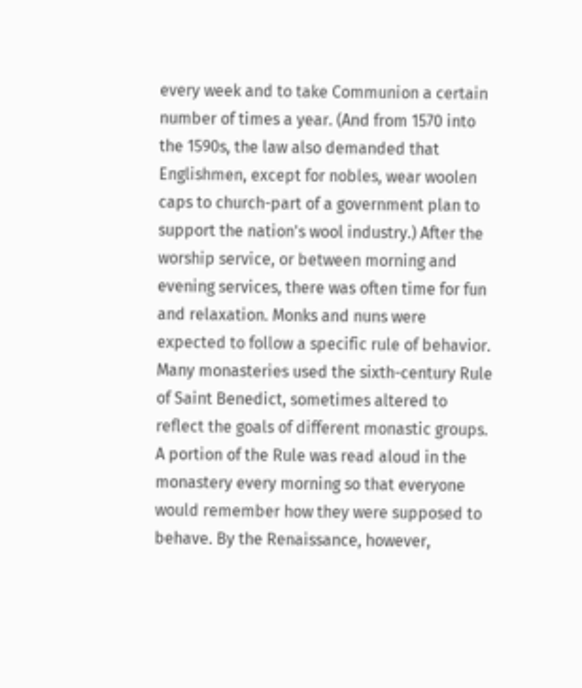every week and to take Communion a certain number of times a year. (And from 1570 into the 1590s, the law also demanded that Englishmen, except for nobles, wear woolen caps to church-part of a government plan to support the nation's wool industry.) After the worship service, or between morning and evening services, there was often time for fun and relaxation. Monks and nuns were expected to follow a specific rule of behavior. Many monasteries used the sixth-century Rule of Saint Benedict, sometimes altered to reflect the goals of different monastic groups. A portion of the Rule was read aloud in the monastery every morning so that everyone would remember how they were supposed to behave. By the Renaissance, however,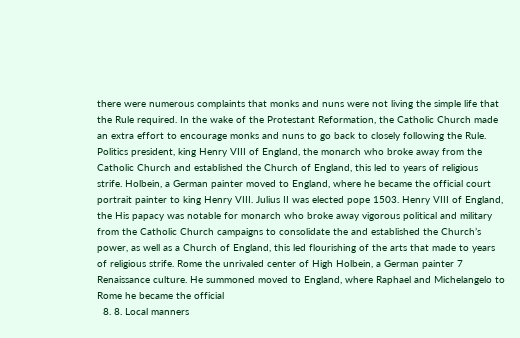there were numerous complaints that monks and nuns were not living the simple life that the Rule required. In the wake of the Protestant Reformation, the Catholic Church made an extra effort to encourage monks and nuns to go back to closely following the Rule. Politics president, king Henry VIII of England, the monarch who broke away from the Catholic Church and established the Church of England, this led to years of religious strife. Holbein, a German painter moved to England, where he became the official court portrait painter to king Henry VIII. Julius II was elected pope 1503. Henry VIII of England, the His papacy was notable for monarch who broke away vigorous political and military from the Catholic Church campaigns to consolidate the and established the Church’s power, as well as a Church of England, this led flourishing of the arts that made to years of religious strife. Rome the unrivaled center of High Holbein, a German painter 7 Renaissance culture. He summoned moved to England, where Raphael and Michelangelo to Rome he became the official
  8. 8. Local manners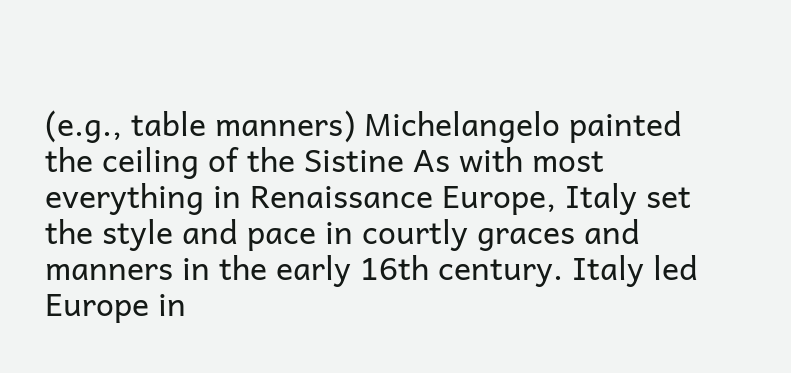(e.g., table manners) Michelangelo painted the ceiling of the Sistine As with most everything in Renaissance Europe, Italy set the style and pace in courtly graces and manners in the early 16th century. Italy led Europe in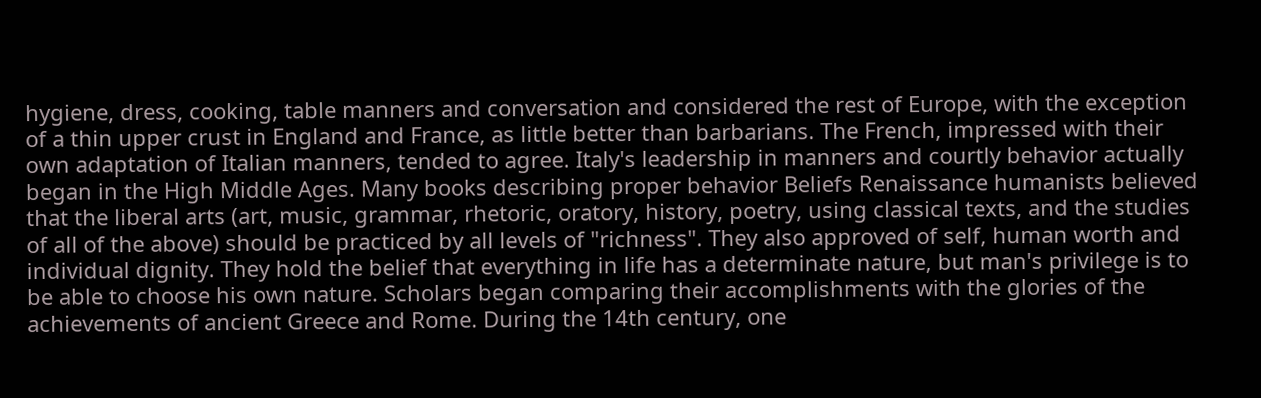hygiene, dress, cooking, table manners and conversation and considered the rest of Europe, with the exception of a thin upper crust in England and France, as little better than barbarians. The French, impressed with their own adaptation of Italian manners, tended to agree. Italy's leadership in manners and courtly behavior actually began in the High Middle Ages. Many books describing proper behavior Beliefs Renaissance humanists believed that the liberal arts (art, music, grammar, rhetoric, oratory, history, poetry, using classical texts, and the studies of all of the above) should be practiced by all levels of "richness". They also approved of self, human worth and individual dignity. They hold the belief that everything in life has a determinate nature, but man's privilege is to be able to choose his own nature. Scholars began comparing their accomplishments with the glories of the achievements of ancient Greece and Rome. During the 14th century, one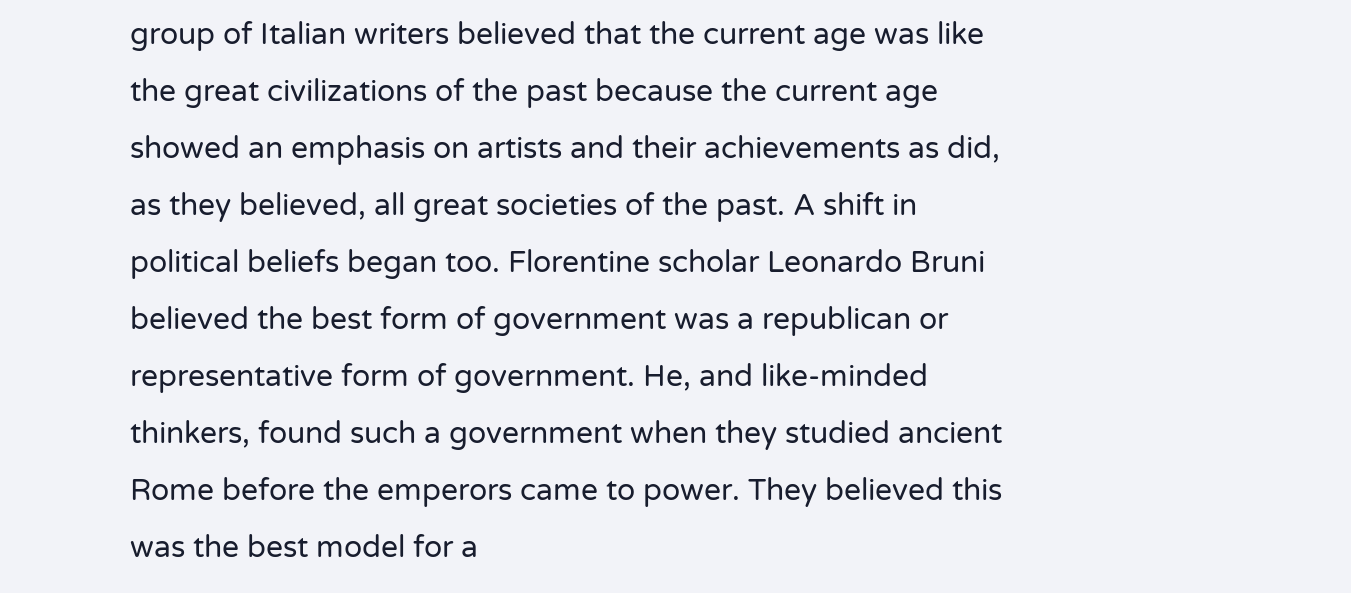group of Italian writers believed that the current age was like the great civilizations of the past because the current age showed an emphasis on artists and their achievements as did, as they believed, all great societies of the past. A shift in political beliefs began too. Florentine scholar Leonardo Bruni believed the best form of government was a republican or representative form of government. He, and like-minded thinkers, found such a government when they studied ancient Rome before the emperors came to power. They believed this was the best model for a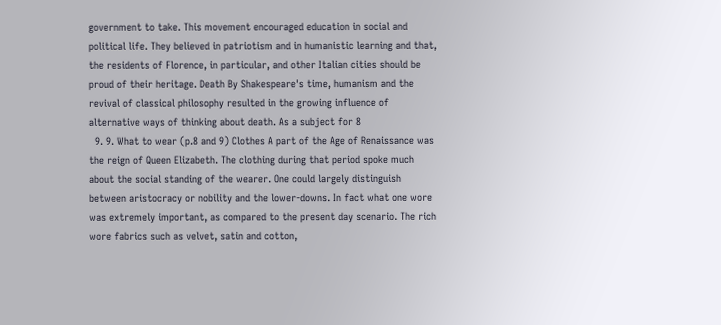government to take. This movement encouraged education in social and political life. They believed in patriotism and in humanistic learning and that, the residents of Florence, in particular, and other Italian cities should be proud of their heritage. Death By Shakespeare's time, humanism and the revival of classical philosophy resulted in the growing influence of alternative ways of thinking about death. As a subject for 8
  9. 9. What to wear (p.8 and 9) Clothes A part of the Age of Renaissance was the reign of Queen Elizabeth. The clothing during that period spoke much about the social standing of the wearer. One could largely distinguish between aristocracy or nobility and the lower-downs. In fact what one wore was extremely important, as compared to the present day scenario. The rich wore fabrics such as velvet, satin and cotton,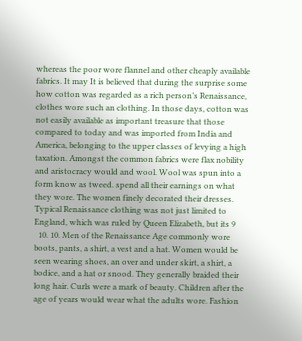whereas the poor wore flannel and other cheaply available fabrics. It may It is believed that during the surprise some how cotton was regarded as a rich person’s Renaissance, clothes wore such an clothing. In those days, cotton was not easily available as important treasure that those compared to today and was imported from India and America, belonging to the upper classes of levying a high taxation. Amongst the common fabrics were flax nobility and aristocracy would and wool. Wool was spun into a form know as tweed. spend all their earnings on what they wore. The women finely decorated their dresses. Typical Renaissance clothing was not just limited to England, which was ruled by Queen Elizabeth, but its 9
  10. 10. Men of the Renaissance Age commonly wore boots, pants, a shirt, a vest and a hat. Women would be seen wearing shoes, an over and under skirt, a shirt, a bodice, and a hat or snood. They generally braided their long hair. Curls were a mark of beauty. Children after the age of years would wear what the adults wore. Fashion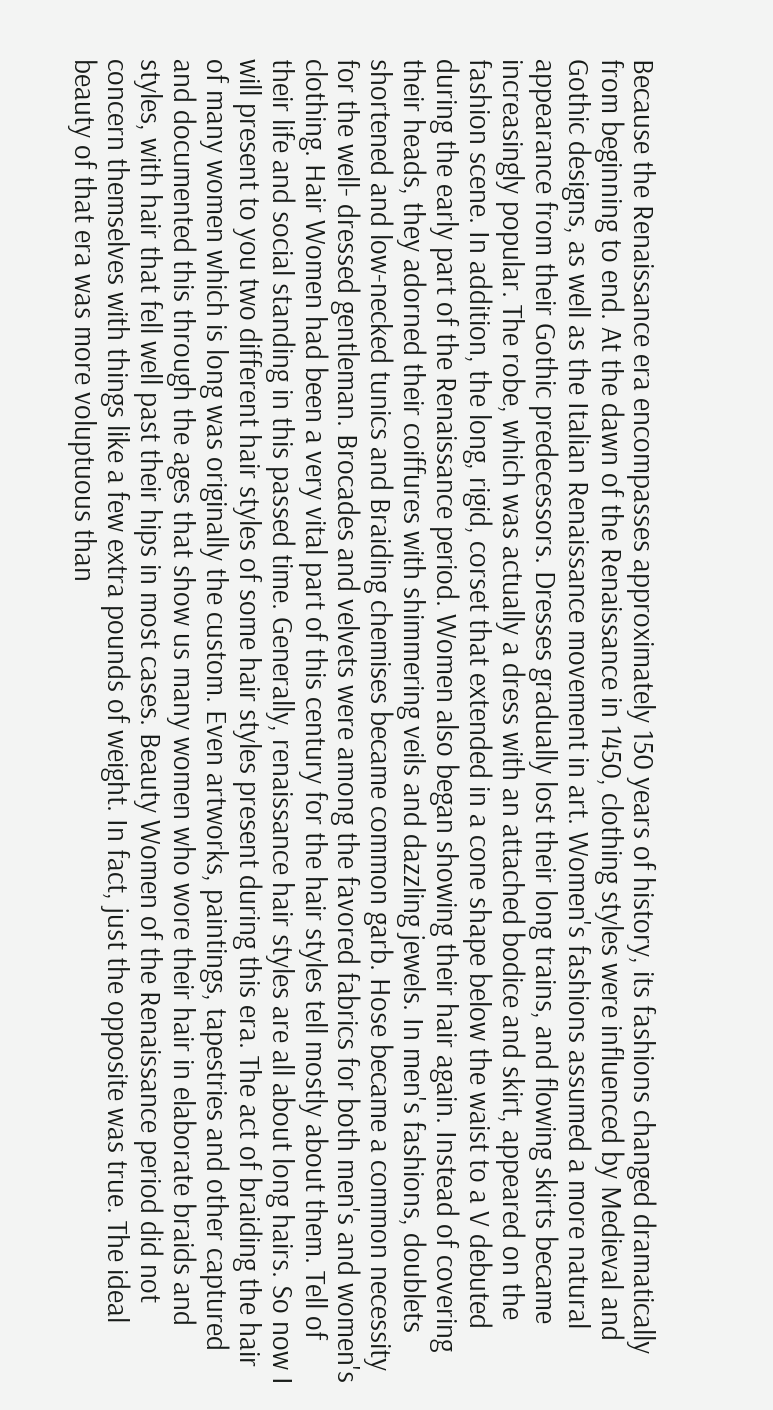Because the Renaissance era encompasses approximately 150 years of history, its fashions changed dramatically from beginning to end. At the dawn of the Renaissance in 1450, clothing styles were influenced by Medieval and Gothic designs, as well as the Italian Renaissance movement in art. Women's fashions assumed a more natural appearance from their Gothic predecessors. Dresses gradually lost their long trains, and flowing skirts became increasingly popular. The robe, which was actually a dress with an attached bodice and skirt, appeared on the fashion scene. In addition, the long, rigid, corset that extended in a cone shape below the waist to a V debuted during the early part of the Renaissance period. Women also began showing their hair again. Instead of covering their heads, they adorned their coiffures with shimmering veils and dazzling jewels. In men's fashions, doublets shortened and low-necked tunics and Braiding chemises became common garb. Hose became a common necessity for the well- dressed gentleman. Brocades and velvets were among the favored fabrics for both men's and women's clothing. Hair Women had been a very vital part of this century for the hair styles tell mostly about them. Tell of their life and social standing in this passed time. Generally, renaissance hair styles are all about long hairs. So now I will present to you two different hair styles of some hair styles present during this era. The act of braiding the hair of many women which is long was originally the custom. Even artworks, paintings, tapestries and other captured and documented this through the ages that show us many women who wore their hair in elaborate braids and styles, with hair that fell well past their hips in most cases. Beauty Women of the Renaissance period did not concern themselves with things like a few extra pounds of weight. In fact, just the opposite was true. The ideal beauty of that era was more voluptuous than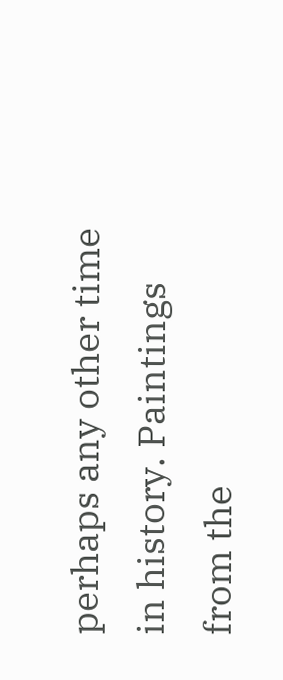perhaps any other time in history. Paintings from the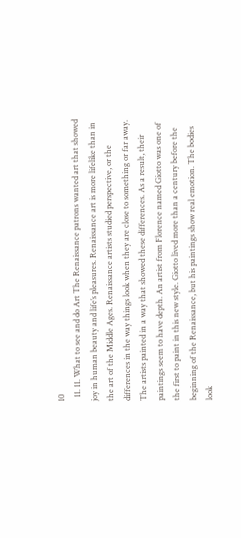10
  11. 11. What to see and do Art The Renaissance patrons wanted art that showed joy in human beauty and life’s pleasures. Renaissance art is more lifelike than in the art of the Middle Ages. Renaissance artists studied perspective, or the differences in the way things look when they are close to something or far away. The artists painted in a way that showed these differences. As a result, their paintings seem to have depth. An artist from Florence named Giotto was one of the first to paint in this new style. Giotto lived more than a century before the beginning of the Renaissance, but his paintings show real emotion. The bodies look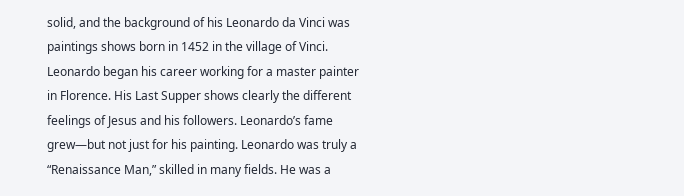solid, and the background of his Leonardo da Vinci was paintings shows born in 1452 in the village of Vinci. Leonardo began his career working for a master painter in Florence. His Last Supper shows clearly the different feelings of Jesus and his followers. Leonardo’s fame grew—but not just for his painting. Leonardo was truly a “Renaissance Man,” skilled in many fields. He was a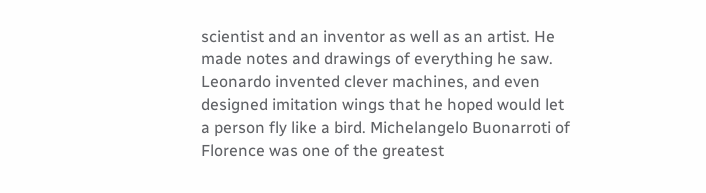scientist and an inventor as well as an artist. He made notes and drawings of everything he saw. Leonardo invented clever machines, and even designed imitation wings that he hoped would let a person fly like a bird. Michelangelo Buonarroti of Florence was one of the greatest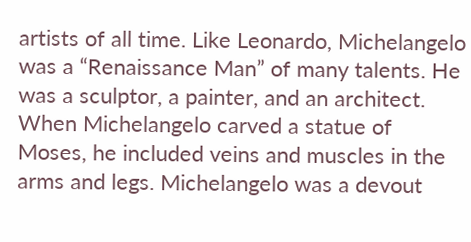artists of all time. Like Leonardo, Michelangelo was a “Renaissance Man” of many talents. He was a sculptor, a painter, and an architect. When Michelangelo carved a statue of Moses, he included veins and muscles in the arms and legs. Michelangelo was a devout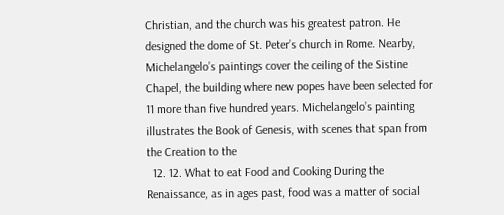Christian, and the church was his greatest patron. He designed the dome of St. Peter’s church in Rome. Nearby, Michelangelo’s paintings cover the ceiling of the Sistine Chapel, the building where new popes have been selected for 11 more than five hundred years. Michelangelo’s painting illustrates the Book of Genesis, with scenes that span from the Creation to the
  12. 12. What to eat Food and Cooking During the Renaissance, as in ages past, food was a matter of social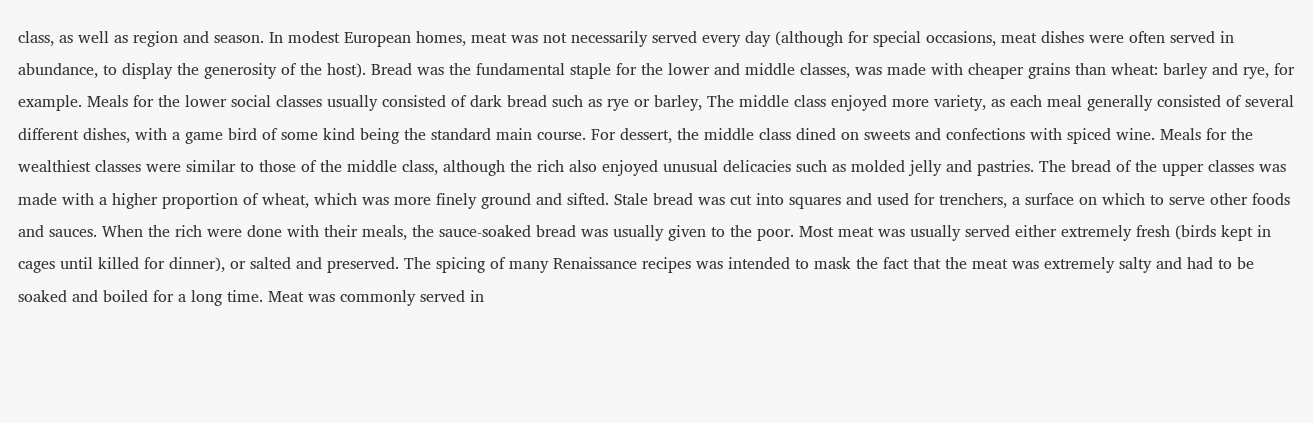class, as well as region and season. In modest European homes, meat was not necessarily served every day (although for special occasions, meat dishes were often served in abundance, to display the generosity of the host). Bread was the fundamental staple for the lower and middle classes, was made with cheaper grains than wheat: barley and rye, for example. Meals for the lower social classes usually consisted of dark bread such as rye or barley, The middle class enjoyed more variety, as each meal generally consisted of several different dishes, with a game bird of some kind being the standard main course. For dessert, the middle class dined on sweets and confections with spiced wine. Meals for the wealthiest classes were similar to those of the middle class, although the rich also enjoyed unusual delicacies such as molded jelly and pastries. The bread of the upper classes was made with a higher proportion of wheat, which was more finely ground and sifted. Stale bread was cut into squares and used for trenchers, a surface on which to serve other foods and sauces. When the rich were done with their meals, the sauce-soaked bread was usually given to the poor. Most meat was usually served either extremely fresh (birds kept in cages until killed for dinner), or salted and preserved. The spicing of many Renaissance recipes was intended to mask the fact that the meat was extremely salty and had to be soaked and boiled for a long time. Meat was commonly served in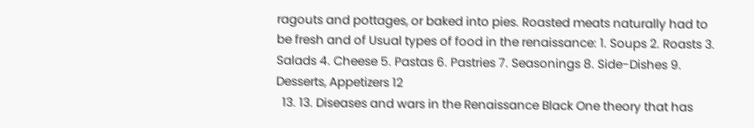ragouts and pottages, or baked into pies. Roasted meats naturally had to be fresh and of Usual types of food in the renaissance: 1. Soups 2. Roasts 3. Salads 4. Cheese 5. Pastas 6. Pastries 7. Seasonings 8. Side-Dishes 9. Desserts, Appetizers 12
  13. 13. Diseases and wars in the Renaissance Black One theory that has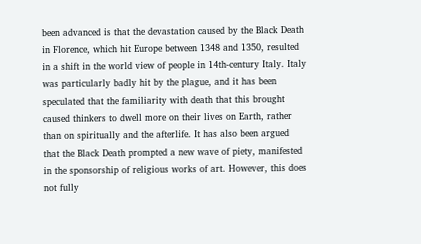been advanced is that the devastation caused by the Black Death in Florence, which hit Europe between 1348 and 1350, resulted in a shift in the world view of people in 14th-century Italy. Italy was particularly badly hit by the plague, and it has been speculated that the familiarity with death that this brought caused thinkers to dwell more on their lives on Earth, rather than on spiritually and the afterlife. It has also been argued that the Black Death prompted a new wave of piety, manifested in the sponsorship of religious works of art. However, this does not fully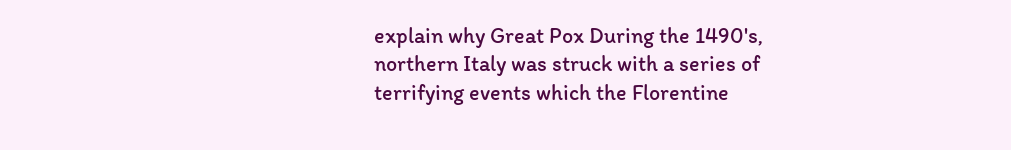explain why Great Pox During the 1490's, northern Italy was struck with a series of terrifying events which the Florentine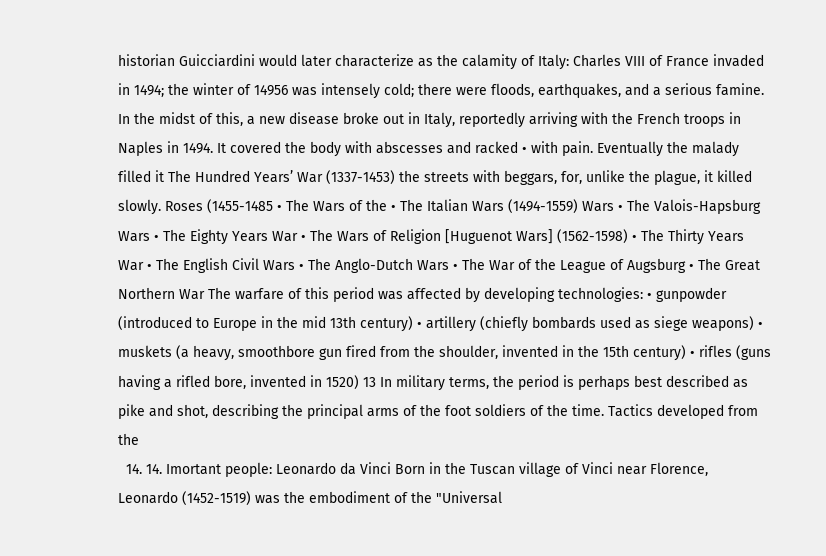historian Guicciardini would later characterize as the calamity of Italy: Charles VIII of France invaded in 1494; the winter of 14956 was intensely cold; there were floods, earthquakes, and a serious famine. In the midst of this, a new disease broke out in Italy, reportedly arriving with the French troops in Naples in 1494. It covered the body with abscesses and racked • with pain. Eventually the malady filled it The Hundred Years’ War (1337-1453) the streets with beggars, for, unlike the plague, it killed slowly. Roses (1455-1485 • The Wars of the • The Italian Wars (1494-1559) Wars • The Valois-Hapsburg Wars • The Eighty Years War • The Wars of Religion [Huguenot Wars] (1562-1598) • The Thirty Years War • The English Civil Wars • The Anglo-Dutch Wars • The War of the League of Augsburg • The Great Northern War The warfare of this period was affected by developing technologies: • gunpowder (introduced to Europe in the mid 13th century) • artillery (chiefly bombards used as siege weapons) • muskets (a heavy, smoothbore gun fired from the shoulder, invented in the 15th century) • rifles (guns having a rifled bore, invented in 1520) 13 In military terms, the period is perhaps best described as pike and shot, describing the principal arms of the foot soldiers of the time. Tactics developed from the
  14. 14. Imortant people: Leonardo da Vinci Born in the Tuscan village of Vinci near Florence, Leonardo (1452-1519) was the embodiment of the "Universal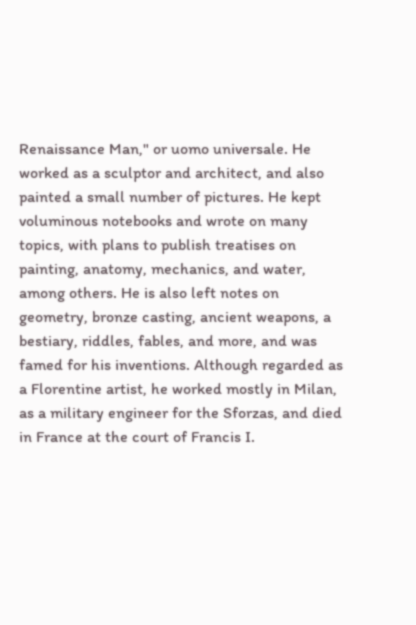Renaissance Man," or uomo universale. He worked as a sculptor and architect, and also painted a small number of pictures. He kept voluminous notebooks and wrote on many topics, with plans to publish treatises on painting, anatomy, mechanics, and water, among others. He is also left notes on geometry, bronze casting, ancient weapons, a bestiary, riddles, fables, and more, and was famed for his inventions. Although regarded as a Florentine artist, he worked mostly in Milan, as a military engineer for the Sforzas, and died in France at the court of Francis I.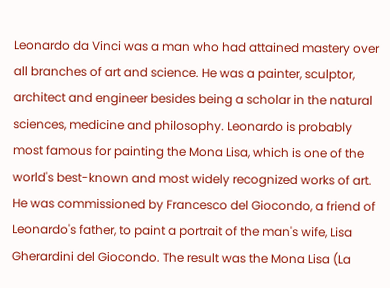Leonardo da Vinci was a man who had attained mastery over all branches of art and science. He was a painter, sculptor, architect and engineer besides being a scholar in the natural sciences, medicine and philosophy. Leonardo is probably most famous for painting the Mona Lisa, which is one of the world's best-known and most widely recognized works of art. He was commissioned by Francesco del Giocondo, a friend of Leonardo's father, to paint a portrait of the man's wife, Lisa Gherardini del Giocondo. The result was the Mona Lisa (La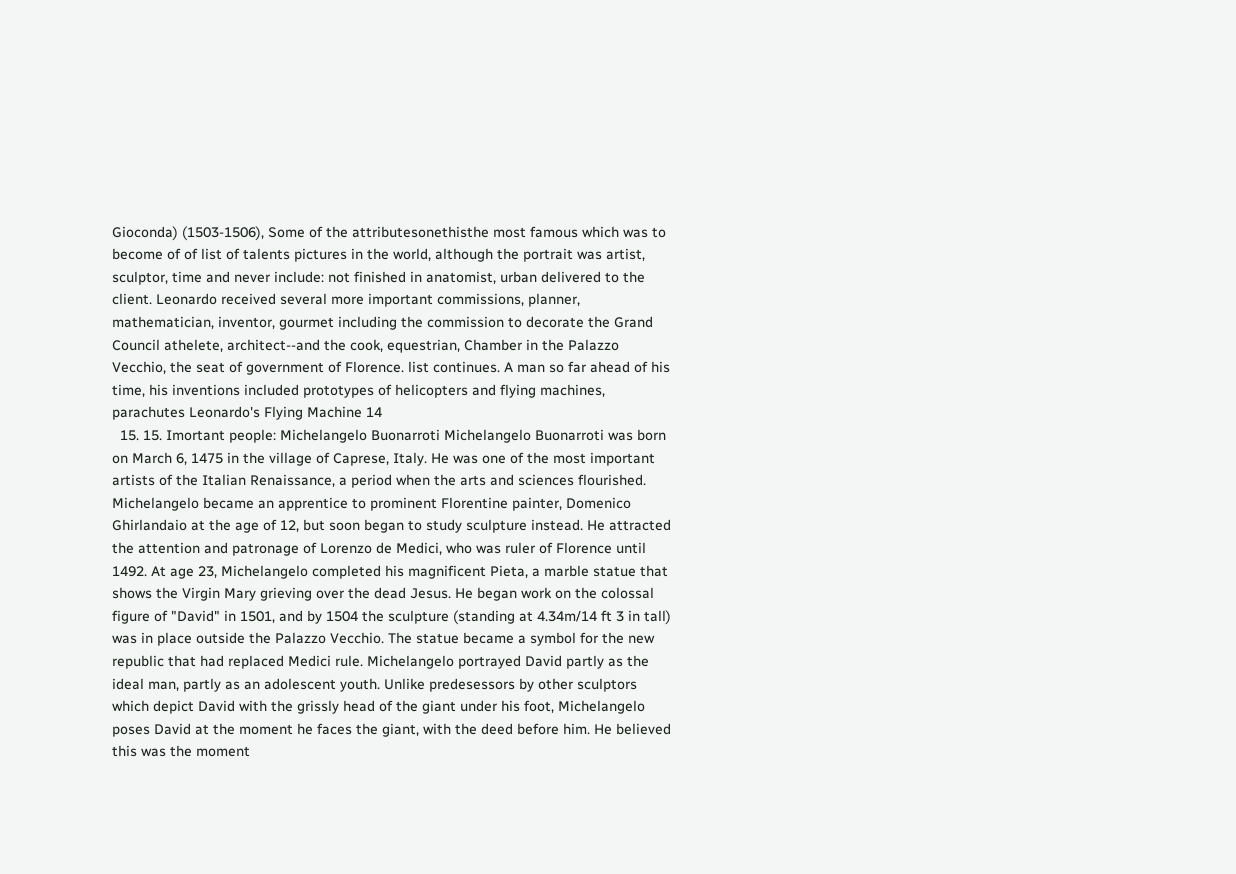Gioconda) (1503-1506), Some of the attributesonethisthe most famous which was to become of of list of talents pictures in the world, although the portrait was artist, sculptor, time and never include: not finished in anatomist, urban delivered to the client. Leonardo received several more important commissions, planner, mathematician, inventor, gourmet including the commission to decorate the Grand Council athelete, architect--and the cook, equestrian, Chamber in the Palazzo Vecchio, the seat of government of Florence. list continues. A man so far ahead of his time, his inventions included prototypes of helicopters and flying machines, parachutes Leonardo's Flying Machine 14
  15. 15. Imortant people: Michelangelo Buonarroti Michelangelo Buonarroti was born on March 6, 1475 in the village of Caprese, Italy. He was one of the most important artists of the Italian Renaissance, a period when the arts and sciences flourished. Michelangelo became an apprentice to prominent Florentine painter, Domenico Ghirlandaio at the age of 12, but soon began to study sculpture instead. He attracted the attention and patronage of Lorenzo de Medici, who was ruler of Florence until 1492. At age 23, Michelangelo completed his magnificent Pieta, a marble statue that shows the Virgin Mary grieving over the dead Jesus. He began work on the colossal figure of "David" in 1501, and by 1504 the sculpture (standing at 4.34m/14 ft 3 in tall) was in place outside the Palazzo Vecchio. The statue became a symbol for the new republic that had replaced Medici rule. Michelangelo portrayed David partly as the ideal man, partly as an adolescent youth. Unlike predesessors by other sculptors which depict David with the grissly head of the giant under his foot, Michelangelo poses David at the moment he faces the giant, with the deed before him. He believed this was the moment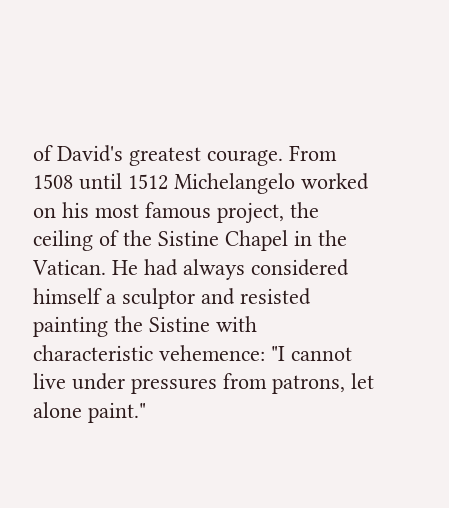of David's greatest courage. From 1508 until 1512 Michelangelo worked on his most famous project, the ceiling of the Sistine Chapel in the Vatican. He had always considered himself a sculptor and resisted painting the Sistine with characteristic vehemence: "I cannot live under pressures from patrons, let alone paint."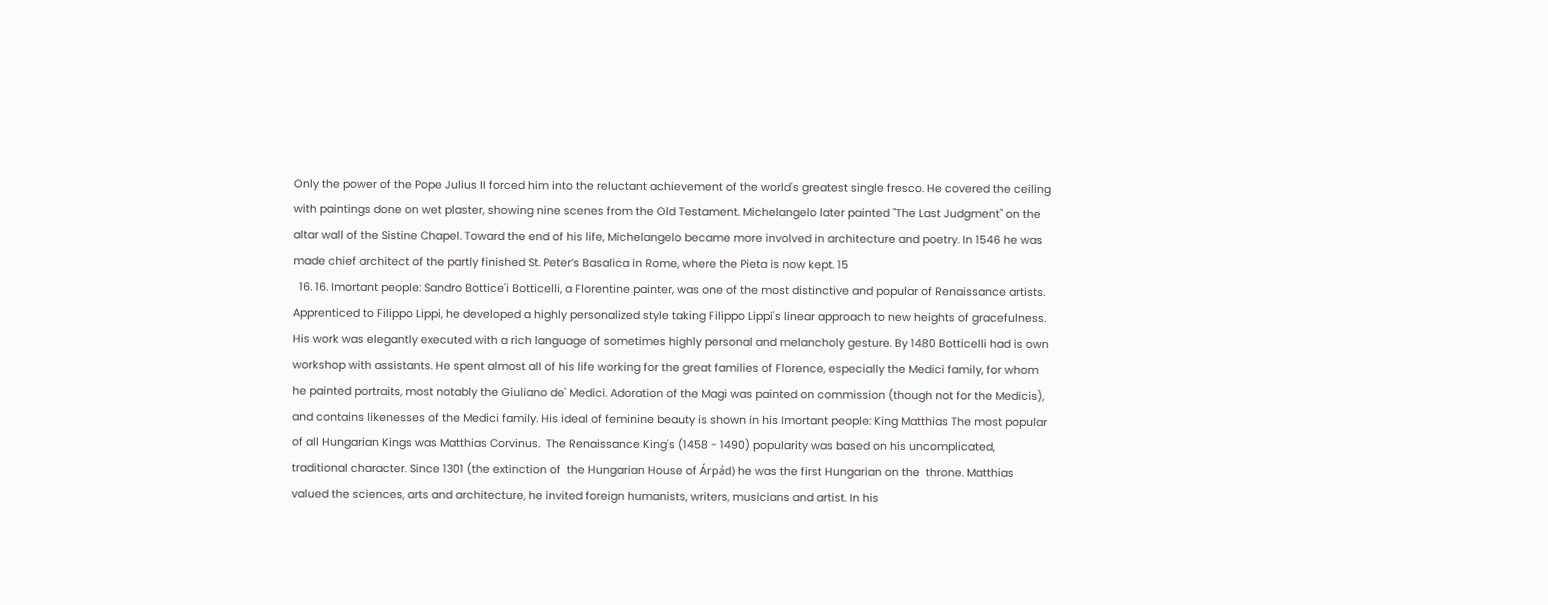Only the power of the Pope Julius II forced him into the reluctant achievement of the world's greatest single fresco. He covered the ceiling with paintings done on wet plaster, showing nine scenes from the Old Testament. Michelangelo later painted "The Last Judgment" on the altar wall of the Sistine Chapel. Toward the end of his life, Michelangelo became more involved in architecture and poetry. In 1546 he was made chief architect of the partly finished St. Peter’s Basalica in Rome, where the Pieta is now kept. 15
  16. 16. Imortant people: Sandro Bottice'i Botticelli, a Florentine painter, was one of the most distinctive and popular of Renaissance artists. Apprenticed to Filippo Lippi, he developed a highly personalized style taking Filippo Lippi's linear approach to new heights of gracefulness. His work was elegantly executed with a rich language of sometimes highly personal and melancholy gesture. By 1480 Botticelli had is own workshop with assistants. He spent almost all of his life working for the great families of Florence, especially the Medici family, for whom he painted portraits, most notably the Giuliano de' Medici. Adoration of the Magi was painted on commission (though not for the Medicis), and contains likenesses of the Medici family. His ideal of feminine beauty is shown in his Imortant people: King Matthias The most popular of all Hungarian Kings was Matthias Corvinus.  The Renaissance King's (1458 - 1490) popularity was based on his uncomplicated, traditional character. Since 1301 (the extinction of  the Hungarian House of Árpád) he was the first Hungarian on the  throne. Matthias valued the sciences, arts and architecture, he invited foreign humanists, writers, musicians and artist. In his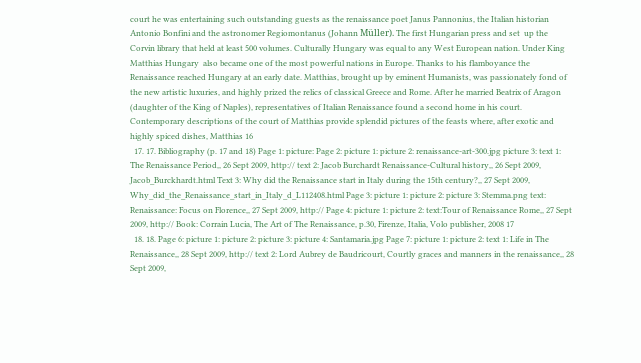court he was entertaining such outstanding guests as the renaissance poet Janus Pannonius, the Italian historian Antonio Bonfini and the astronomer Regiomontanus (Johann Müller). The first Hungarian press and set  up the Corvin library that held at least 500 volumes. Culturally Hungary was equal to any West European nation. Under King Matthias Hungary  also became one of the most powerful nations in Europe. Thanks to his flamboyance the Renaissance reached Hungary at an early date. Matthias, brought up by eminent Humanists, was passionately fond of the new artistic luxuries, and highly prized the relics of classical Greece and Rome. After he married Beatrix of Aragon (daughter of the King of Naples), representatives of Italian Renaissance found a second home in his court. Contemporary descriptions of the court of Matthias provide splendid pictures of the feasts where, after exotic and highly spiced dishes, Matthias 16
  17. 17. Bibliography (p. 17 and 18) Page 1: picture: Page 2: picture 1: picture 2: renaissance-art-300.jpg picture 3: text 1: The Renaissance Period,, 26 Sept 2009, http:// text 2: Jacob Burchardt Renaissance-Cultural history,, 26 Sept 2009, Jacob_Burckhardt.html Text 3: Why did the Renaissance start in Italy during the 15th century?,, 27 Sept 2009, Why_did_the_Renaissance_start_in_Italy_d_L112408.html Page 3: picture 1: picture 2: picture 3: Stemma.png text: Renaissance: Focus on Florence,, 27 Sept 2009, http:// Page 4: picture 1: picture 2: text:Tour of Renaissance Rome,, 27 Sept 2009, http:// Book: Corrain Lucia, The Art of The Renaissance, p.30, Firenze, Italia, Volo publisher, 2008 17
  18. 18. Page 6: picture 1: picture 2: picture 3: picture 4: Santamaria.jpg Page 7: picture 1: picture 2: text 1: Life in The Renaissance,, 28 Sept 2009, http:// text 2: Lord Aubrey de Baudricourt, Courtly graces and manners in the renaissance,, 28 Sept 2009,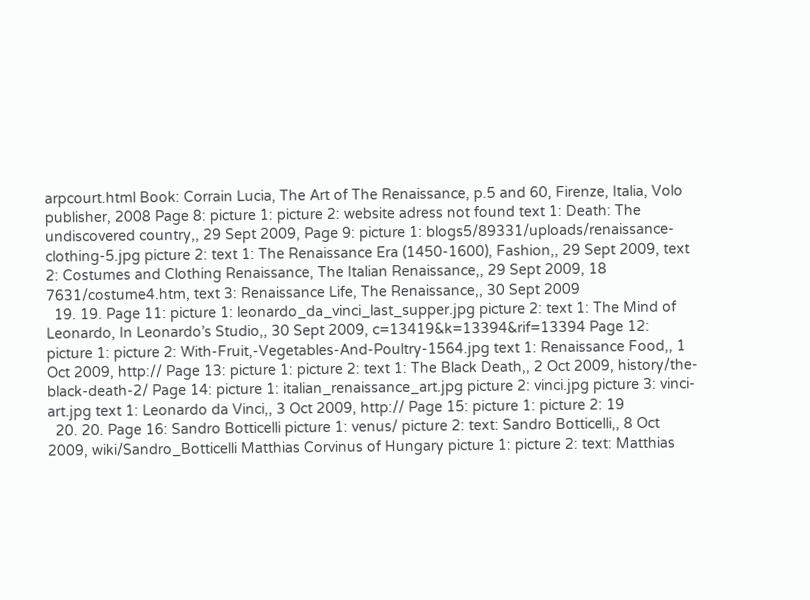arpcourt.html Book: Corrain Lucia, The Art of The Renaissance, p.5 and 60, Firenze, Italia, Volo publisher, 2008 Page 8: picture 1: picture 2: website adress not found text 1: Death: The undiscovered country,, 29 Sept 2009, Page 9: picture 1: blogs5/89331/uploads/renaissance-clothing-5.jpg picture 2: text 1: The Renaissance Era (1450-1600), Fashion,, 29 Sept 2009, text 2: Costumes and Clothing Renaissance, The Italian Renaissance,, 29 Sept 2009, 18 7631/costume4.htm, text 3: Renaissance Life, The Renaissance,, 30 Sept 2009
  19. 19. Page 11: picture 1: leonardo_da_vinci_last_supper.jpg picture 2: text 1: The Mind of Leonardo, In Leonardo’s Studio,, 30 Sept 2009, c=13419&k=13394&rif=13394 Page 12: picture 1: picture 2: With-Fruit,-Vegetables-And-Poultry-1564.jpg text 1: Renaissance Food,, 1 Oct 2009, http:// Page 13: picture 1: picture 2: text 1: The Black Death,, 2 Oct 2009, history/the-black-death-2/ Page 14: picture 1: italian_renaissance_art.jpg picture 2: vinci.jpg picture 3: vinci-art.jpg text 1: Leonardo da Vinci,, 3 Oct 2009, http:// Page 15: picture 1: picture 2: 19
  20. 20. Page 16: Sandro Botticelli picture 1: venus/ picture 2: text: Sandro Botticelli,, 8 Oct 2009, wiki/Sandro_Botticelli Matthias Corvinus of Hungary picture 1: picture 2: text: Matthias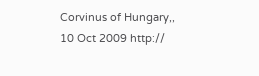Corvinus of Hungary,, 10 Oct 2009 http://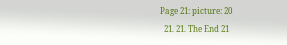Page 21: picture: 20
  21. 21. The End 21